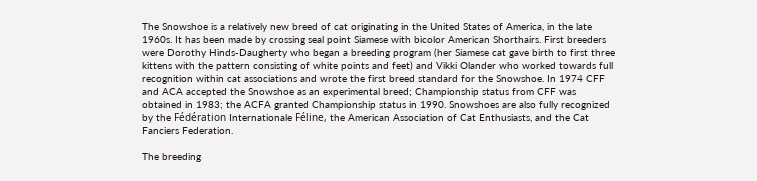The Snowshoe is a relatively new breed of cat originating in the United States of America, in the late 1960s. It has been made by crossing seal point Siamese with bicolor American Shorthairs. First breeders were Dorothy Hinds-Daugherty who began a breeding program (her Siamese cat gave birth to first three kittens with the pattern consisting of white points and feet) and Vikki Olander who worked towards full recognition within cat associations and wrote the first breed standard for the Snowshoe. In 1974 CFF and ACA accepted the Snowshoe as an experimental breed; Championship status from CFF was obtained in 1983; the ACFA granted Championship status in 1990. Snowshoes are also fully recognized by the Fédération Internationale Féline, the American Association of Cat Enthusiasts, and the Cat Fanciers Federation.

The breeding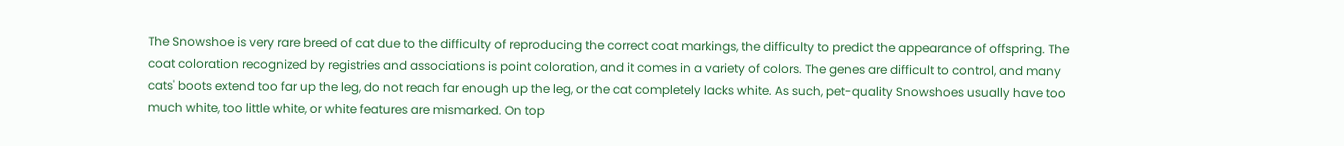The Snowshoe is very rare breed of cat due to the difficulty of reproducing the correct coat markings, the difficulty to predict the appearance of offspring. The coat coloration recognized by registries and associations is point coloration, and it comes in a variety of colors. The genes are difficult to control, and many cats' boots extend too far up the leg, do not reach far enough up the leg, or the cat completely lacks white. As such, pet-quality Snowshoes usually have too much white, too little white, or white features are mismarked. On top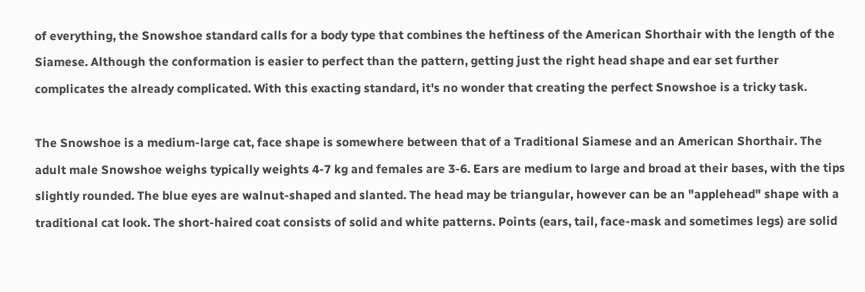of everything, the Snowshoe standard calls for a body type that combines the heftiness of the American Shorthair with the length of the Siamese. Although the conformation is easier to perfect than the pattern, getting just the right head shape and ear set further complicates the already complicated. With this exacting standard, it's no wonder that creating the perfect Snowshoe is a tricky task.

The Snowshoe is a medium-large cat, face shape is somewhere between that of a Traditional Siamese and an American Shorthair. The adult male Snowshoe weighs typically weights 4-7 kg and females are 3-6. Ears are medium to large and broad at their bases, with the tips slightly rounded. The blue eyes are walnut-shaped and slanted. The head may be triangular, however can be an "applehead" shape with a traditional cat look. The short-haired coat consists of solid and white patterns. Points (ears, tail, face-mask and sometimes legs) are solid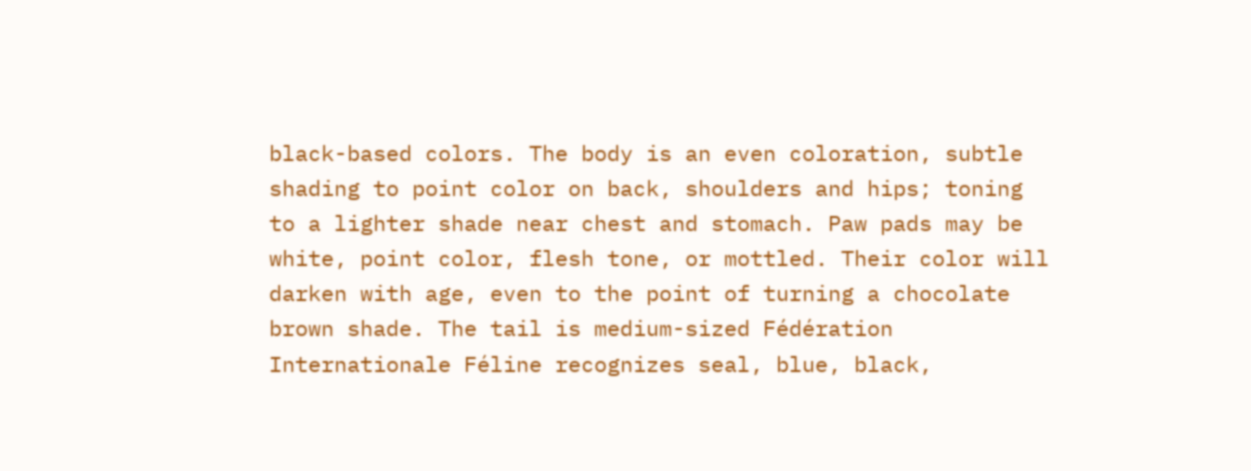black-based colors. The body is an even coloration, subtle shading to point color on back, shoulders and hips; toning to a lighter shade near chest and stomach. Paw pads may be white, point color, flesh tone, or mottled. Their color will darken with age, even to the point of turning a chocolate brown shade. The tail is medium-sized Fédération Internationale Féline recognizes seal, blue, black,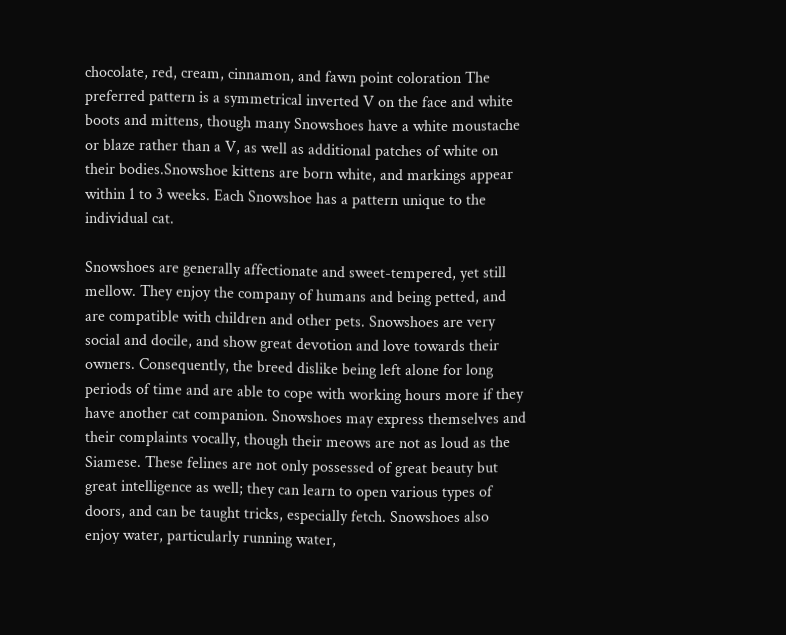chocolate, red, cream, cinnamon, and fawn point coloration The preferred pattern is a symmetrical inverted V on the face and white boots and mittens, though many Snowshoes have a white moustache or blaze rather than a V, as well as additional patches of white on their bodies.Snowshoe kittens are born white, and markings appear within 1 to 3 weeks. Each Snowshoe has a pattern unique to the individual cat.

Snowshoes are generally affectionate and sweet-tempered, yet still mellow. They enjoy the company of humans and being petted, and are compatible with children and other pets. Snowshoes are very social and docile, and show great devotion and love towards their owners. Consequently, the breed dislike being left alone for long periods of time and are able to cope with working hours more if they have another cat companion. Snowshoes may express themselves and their complaints vocally, though their meows are not as loud as the Siamese. These felines are not only possessed of great beauty but great intelligence as well; they can learn to open various types of doors, and can be taught tricks, especially fetch. Snowshoes also enjoy water, particularly running water,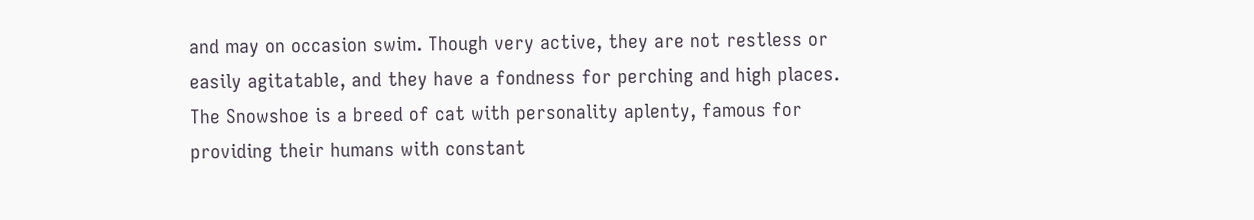and may on occasion swim. Though very active, they are not restless or easily agitatable, and they have a fondness for perching and high places.
The Snowshoe is a breed of cat with personality aplenty, famous for providing their humans with constant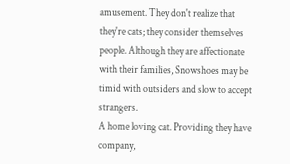amusement. They don't realize that they're cats; they consider themselves people. Although they are affectionate with their families, Snowshoes may be timid with outsiders and slow to accept strangers.
A home loving cat. Providing they have company,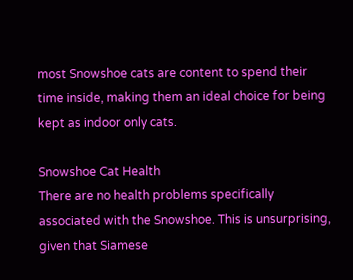most Snowshoe cats are content to spend their time inside, making them an ideal choice for being kept as indoor only cats.

Snowshoe Cat Health
There are no health problems specifically associated with the Snowshoe. This is unsurprising, given that Siamese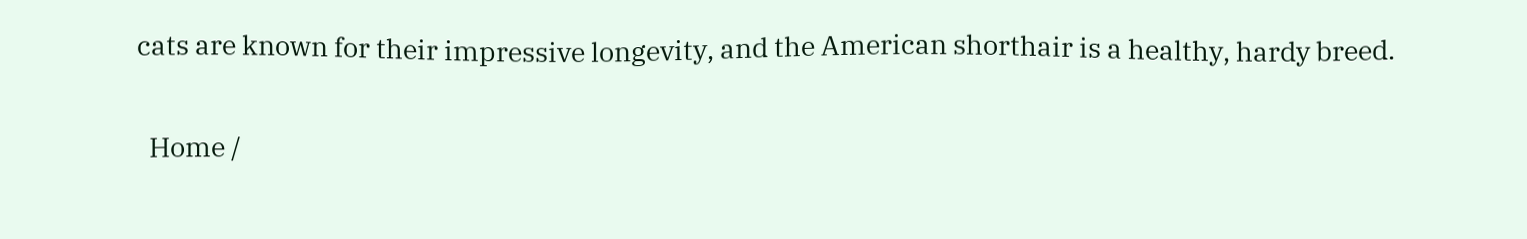cats are known for their impressive longevity, and the American shorthair is a healthy, hardy breed.

  Home /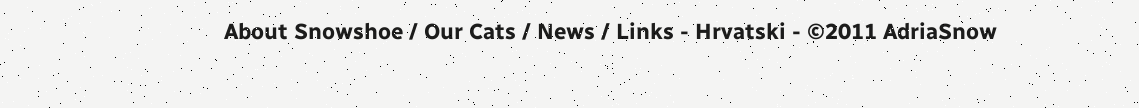About Snowshoe / Our Cats / News / Links - Hrvatski - ©2011 AdriaSnow